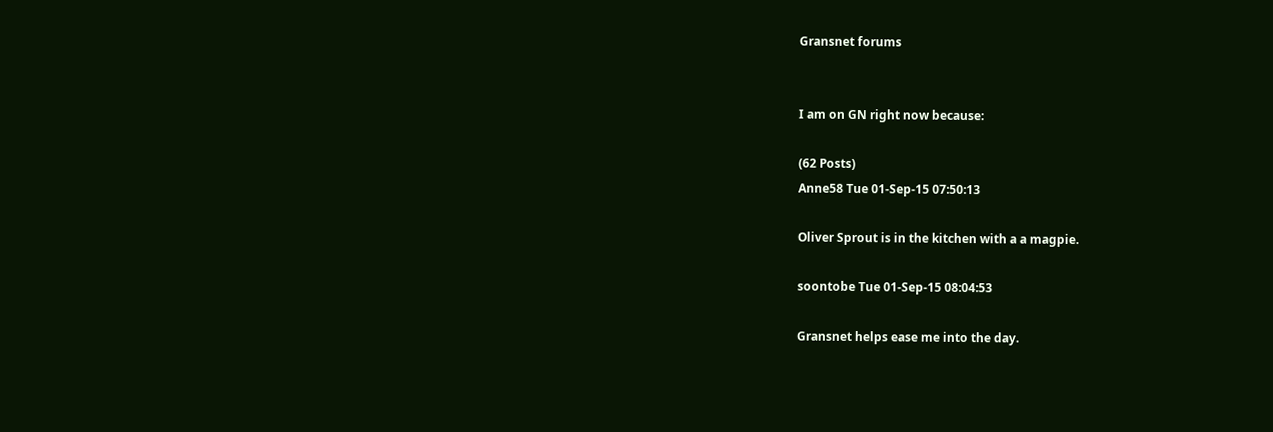Gransnet forums


I am on GN right now because:

(62 Posts)
Anne58 Tue 01-Sep-15 07:50:13

Oliver Sprout is in the kitchen with a a magpie.

soontobe Tue 01-Sep-15 08:04:53

Gransnet helps ease me into the day.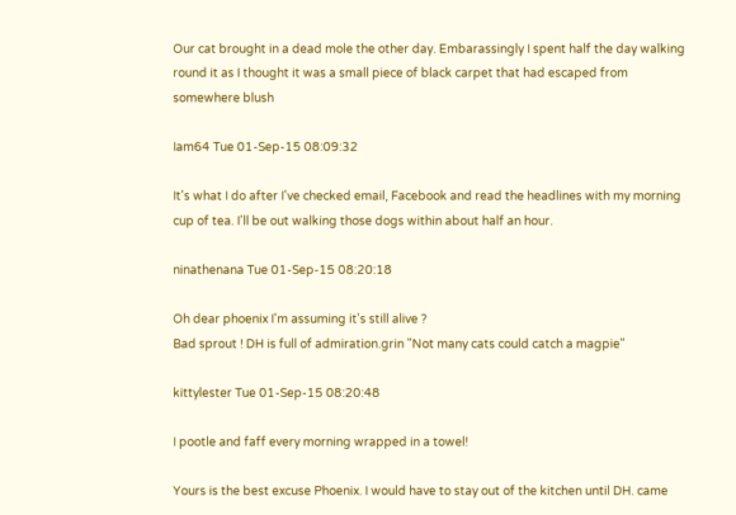Our cat brought in a dead mole the other day. Embarassingly I spent half the day walking round it as I thought it was a small piece of black carpet that had escaped from somewhere blush

Iam64 Tue 01-Sep-15 08:09:32

It's what I do after I've checked email, Facebook and read the headlines with my morning cup of tea. I'll be out walking those dogs within about half an hour.

ninathenana Tue 01-Sep-15 08:20:18

Oh dear phoenix I'm assuming it's still alive ?
Bad sprout ! DH is full of admiration.grin "Not many cats could catch a magpie"

kittylester Tue 01-Sep-15 08:20:48

I pootle and faff every morning wrapped in a towel!

Yours is the best excuse Phoenix. I would have to stay out of the kitchen until DH. came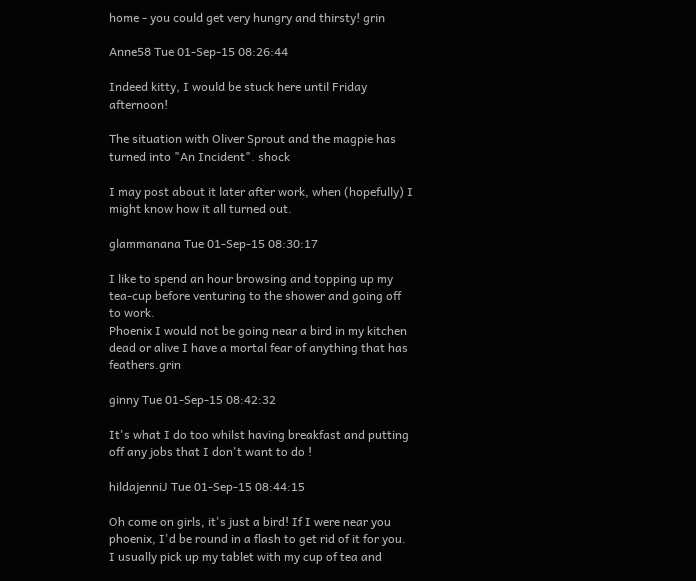home - you could get very hungry and thirsty! grin

Anne58 Tue 01-Sep-15 08:26:44

Indeed kitty, I would be stuck here until Friday afternoon!

The situation with Oliver Sprout and the magpie has turned into "An Incident". shock

I may post about it later after work, when (hopefully) I might know how it all turned out.

glammanana Tue 01-Sep-15 08:30:17

I like to spend an hour browsing and topping up my tea-cup before venturing to the shower and going off to work.
Phoenix I would not be going near a bird in my kitchen dead or alive I have a mortal fear of anything that has feathers.grin

ginny Tue 01-Sep-15 08:42:32

It's what I do too whilst having breakfast and putting off any jobs that I don't want to do !

hildajenniJ Tue 01-Sep-15 08:44:15

Oh come on girls, it's just a bird! If I were near you phoenix, I'd be round in a flash to get rid of it for you.
I usually pick up my tablet with my cup of tea and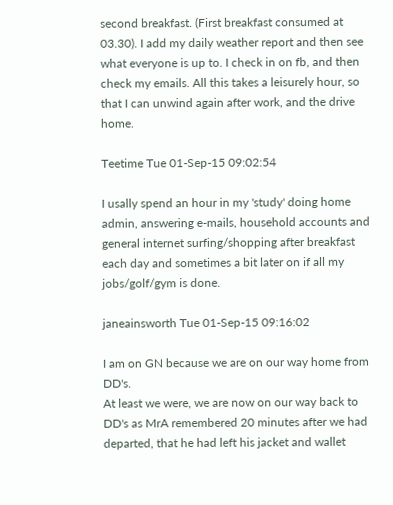second breakfast. (First breakfast consumed at 03.30). I add my daily weather report and then see what everyone is up to. I check in on fb, and then check my emails. All this takes a leisurely hour, so that I can unwind again after work, and the drive home.

Teetime Tue 01-Sep-15 09:02:54

I usally spend an hour in my 'study' doing home admin, answering e-mails, household accounts and general internet surfing/shopping after breakfast each day and sometimes a bit later on if all my jobs/golf/gym is done.

janeainsworth Tue 01-Sep-15 09:16:02

I am on GN because we are on our way home from DD's.
At least we were, we are now on our way back to DD's as MrA remembered 20 minutes after we had departed, that he had left his jacket and wallet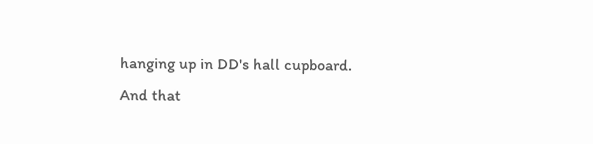hanging up in DD's hall cupboard.
And that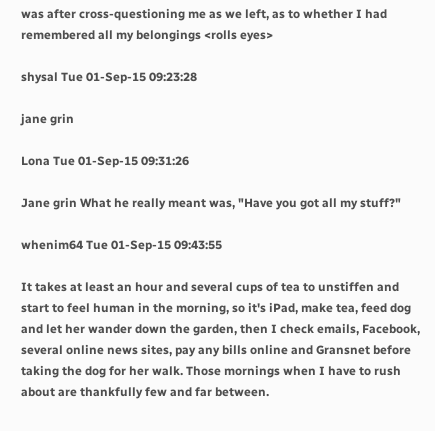was after cross-questioning me as we left, as to whether I had remembered all my belongings <rolls eyes>

shysal Tue 01-Sep-15 09:23:28

jane grin

Lona Tue 01-Sep-15 09:31:26

Jane grin What he really meant was, "Have you got all my stuff?"

whenim64 Tue 01-Sep-15 09:43:55

It takes at least an hour and several cups of tea to unstiffen and start to feel human in the morning, so it's iPad, make tea, feed dog and let her wander down the garden, then I check emails, Facebook, several online news sites, pay any bills online and Gransnet before taking the dog for her walk. Those mornings when I have to rush about are thankfully few and far between.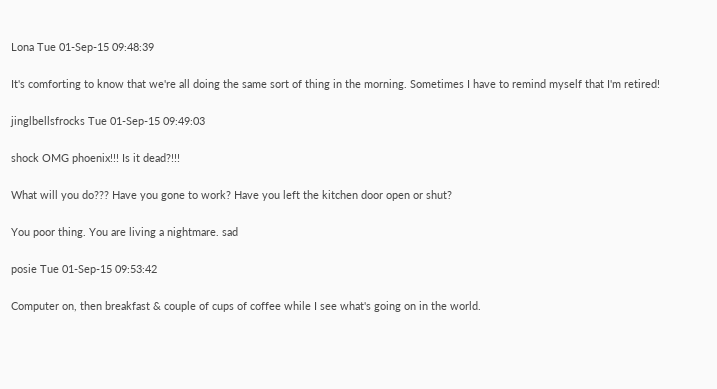Lona Tue 01-Sep-15 09:48:39

It's comforting to know that we're all doing the same sort of thing in the morning. Sometimes I have to remind myself that I'm retired!

jinglbellsfrocks Tue 01-Sep-15 09:49:03

shock OMG phoenix!!! Is it dead?!!!

What will you do??? Have you gone to work? Have you left the kitchen door open or shut?

You poor thing. You are living a nightmare. sad

posie Tue 01-Sep-15 09:53:42

Computer on, then breakfast & couple of cups of coffee while I see what's going on in the world.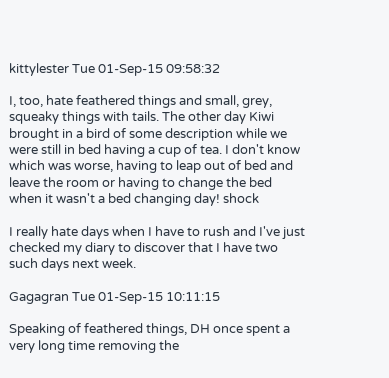kittylester Tue 01-Sep-15 09:58:32

I, too, hate feathered things and small, grey, squeaky things with tails. The other day Kiwi brought in a bird of some description while we were still in bed having a cup of tea. I don't know which was worse, having to leap out of bed and leave the room or having to change the bed when it wasn't a bed changing day! shock

I really hate days when I have to rush and I've just checked my diary to discover that I have two such days next week.

Gagagran Tue 01-Sep-15 10:11:15

Speaking of feathered things, DH once spent a very long time removing the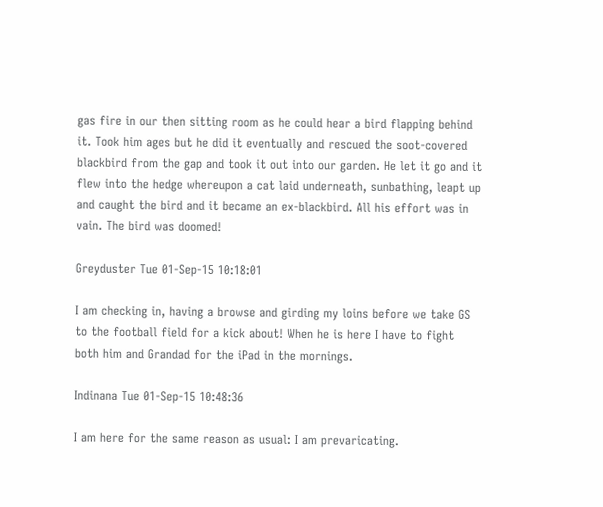gas fire in our then sitting room as he could hear a bird flapping behind it. Took him ages but he did it eventually and rescued the soot-covered blackbird from the gap and took it out into our garden. He let it go and it flew into the hedge whereupon a cat laid underneath, sunbathing, leapt up and caught the bird and it became an ex-blackbird. All his effort was in vain. The bird was doomed!

Greyduster Tue 01-Sep-15 10:18:01

I am checking in, having a browse and girding my loins before we take GS to the football field for a kick about! When he is here I have to fight both him and Grandad for the iPad in the mornings.

Indinana Tue 01-Sep-15 10:48:36

I am here for the same reason as usual: I am prevaricating.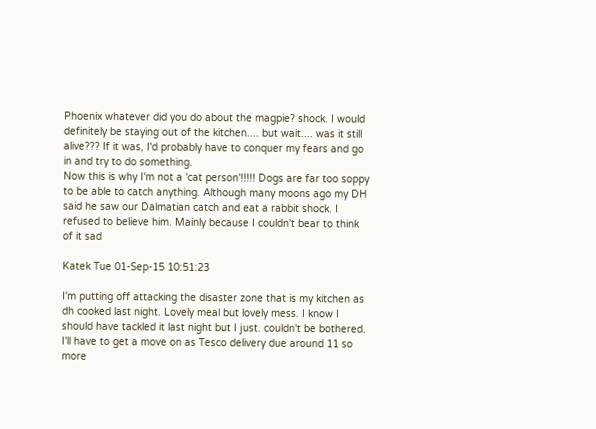Phoenix whatever did you do about the magpie? shock. I would definitely be staying out of the kitchen.... but wait.... was it still alive??? If it was, I'd probably have to conquer my fears and go in and try to do something.
Now this is why I'm not a 'cat person'!!!!! Dogs are far too soppy to be able to catch anything. Although many moons ago my DH said he saw our Dalmatian catch and eat a rabbit shock. I refused to believe him. Mainly because I couldn't bear to think of it sad

Katek Tue 01-Sep-15 10:51:23

I'm putting off attacking the disaster zone that is my kitchen as dh cooked last night. Lovely meal but lovely mess. I know I should have tackled it last night but I just. couldn't be bothered. I'll have to get a move on as Tesco delivery due around 11 so more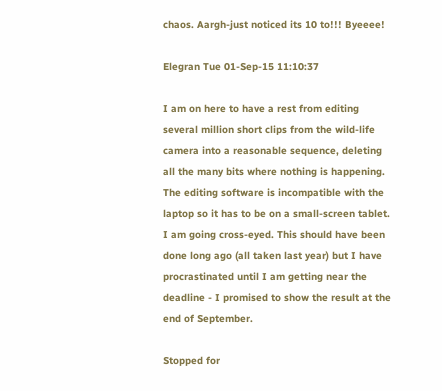chaos. Aargh-just noticed its 10 to!!! Byeeee!

Elegran Tue 01-Sep-15 11:10:37

I am on here to have a rest from editing several million short clips from the wild-life camera into a reasonable sequence, deleting all the many bits where nothing is happening. The editing software is incompatible with the laptop so it has to be on a small-screen tablet. I am going cross-eyed. This should have been done long ago (all taken last year) but I have procrastinated until I am getting near the deadline - I promised to show the result at the end of September.

Stopped for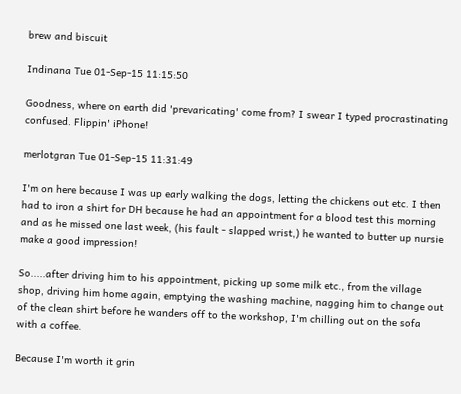brew and biscuit

Indinana Tue 01-Sep-15 11:15:50

Goodness, where on earth did 'prevaricating' come from? I swear I typed procrastinating confused. Flippin' iPhone!

merlotgran Tue 01-Sep-15 11:31:49

I'm on here because I was up early walking the dogs, letting the chickens out etc. I then had to iron a shirt for DH because he had an appointment for a blood test this morning and as he missed one last week, (his fault - slapped wrist,) he wanted to butter up nursie make a good impression!

So.....after driving him to his appointment, picking up some milk etc., from the village shop, driving him home again, emptying the washing machine, nagging him to change out of the clean shirt before he wanders off to the workshop, I'm chilling out on the sofa with a coffee.

Because I'm worth it grin